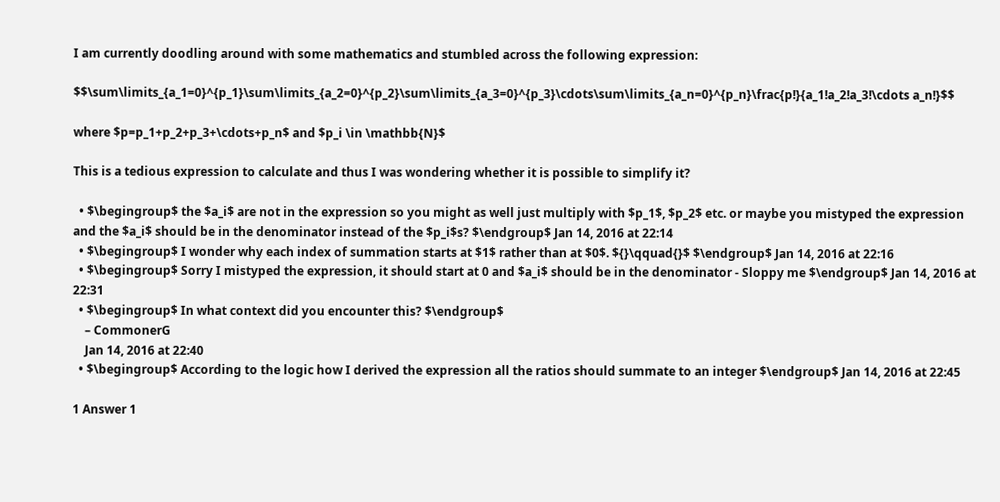I am currently doodling around with some mathematics and stumbled across the following expression:

$$\sum\limits_{a_1=0}^{p_1}\sum\limits_{a_2=0}^{p_2}\sum\limits_{a_3=0}^{p_3}\cdots\sum\limits_{a_n=0}^{p_n}\frac{p!}{a_1!a_2!a_3!\cdots a_n!}$$

where $p=p_1+p_2+p_3+\cdots+p_n$ and $p_i \in \mathbb{N}$

This is a tedious expression to calculate and thus I was wondering whether it is possible to simplify it?

  • $\begingroup$ the $a_i$ are not in the expression so you might as well just multiply with $p_1$, $p_2$ etc. or maybe you mistyped the expression and the $a_i$ should be in the denominator instead of the $p_i$s? $\endgroup$ Jan 14, 2016 at 22:14
  • $\begingroup$ I wonder why each index of summation starts at $1$ rather than at $0$. ${}\qquad{}$ $\endgroup$ Jan 14, 2016 at 22:16
  • $\begingroup$ Sorry I mistyped the expression, it should start at 0 and $a_i$ should be in the denominator - Sloppy me $\endgroup$ Jan 14, 2016 at 22:31
  • $\begingroup$ In what context did you encounter this? $\endgroup$
    – CommonerG
    Jan 14, 2016 at 22:40
  • $\begingroup$ According to the logic how I derived the expression all the ratios should summate to an integer $\endgroup$ Jan 14, 2016 at 22:45

1 Answer 1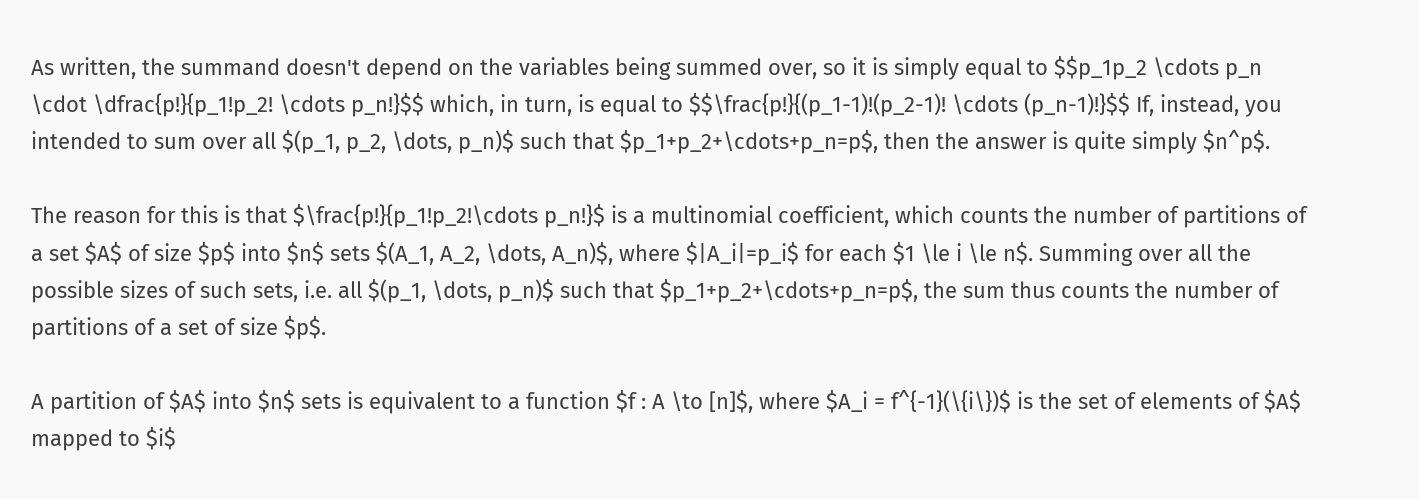As written, the summand doesn't depend on the variables being summed over, so it is simply equal to $$p_1p_2 \cdots p_n \cdot \dfrac{p!}{p_1!p_2! \cdots p_n!}$$ which, in turn, is equal to $$\frac{p!}{(p_1-1)!(p_2-1)! \cdots (p_n-1)!}$$ If, instead, you intended to sum over all $(p_1, p_2, \dots, p_n)$ such that $p_1+p_2+\cdots+p_n=p$, then the answer is quite simply $n^p$.

The reason for this is that $\frac{p!}{p_1!p_2!\cdots p_n!}$ is a multinomial coefficient, which counts the number of partitions of a set $A$ of size $p$ into $n$ sets $(A_1, A_2, \dots, A_n)$, where $|A_i|=p_i$ for each $1 \le i \le n$. Summing over all the possible sizes of such sets, i.e. all $(p_1, \dots, p_n)$ such that $p_1+p_2+\cdots+p_n=p$, the sum thus counts the number of partitions of a set of size $p$.

A partition of $A$ into $n$ sets is equivalent to a function $f : A \to [n]$, where $A_i = f^{-1}(\{i\})$ is the set of elements of $A$ mapped to $i$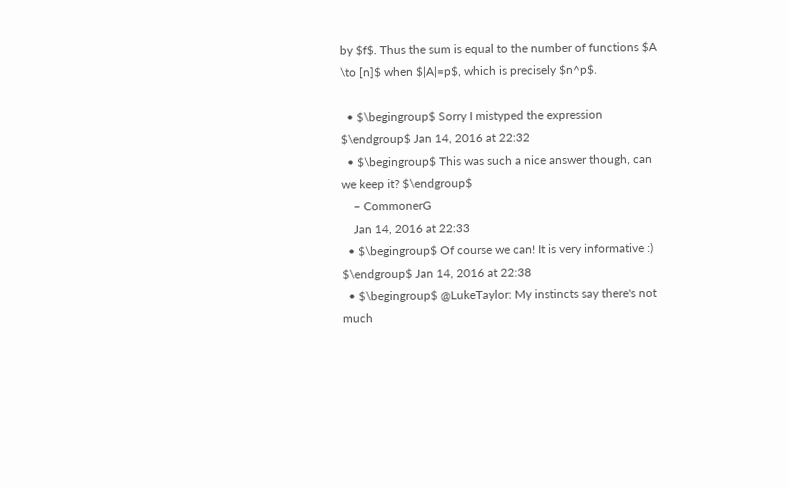by $f$. Thus the sum is equal to the number of functions $A \to [n]$ when $|A|=p$, which is precisely $n^p$.

  • $\begingroup$ Sorry I mistyped the expression $\endgroup$ Jan 14, 2016 at 22:32
  • $\begingroup$ This was such a nice answer though, can we keep it? $\endgroup$
    – CommonerG
    Jan 14, 2016 at 22:33
  • $\begingroup$ Of course we can! It is very informative :) $\endgroup$ Jan 14, 2016 at 22:38
  • $\begingroup$ @LukeTaylor: My instincts say there's not much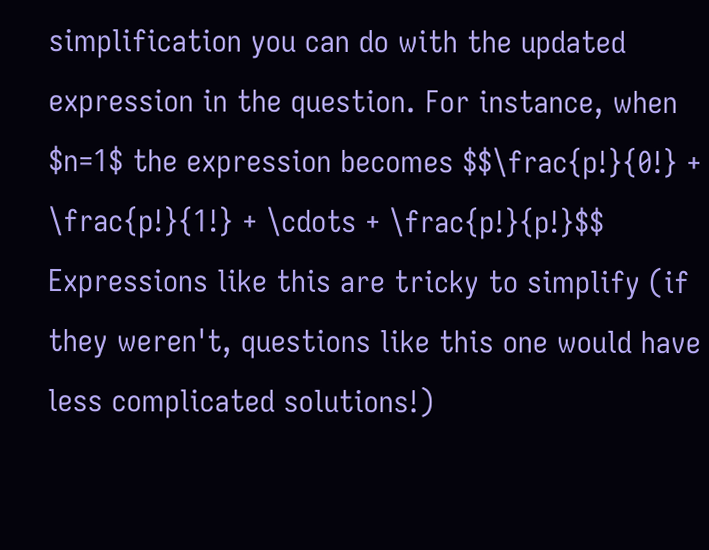simplification you can do with the updated expression in the question. For instance, when $n=1$ the expression becomes $$\frac{p!}{0!} + \frac{p!}{1!} + \cdots + \frac{p!}{p!}$$ Expressions like this are tricky to simplify (if they weren't, questions like this one would have less complicated solutions!)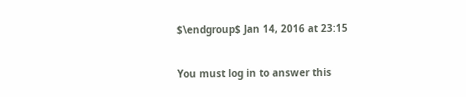$\endgroup$ Jan 14, 2016 at 23:15

You must log in to answer this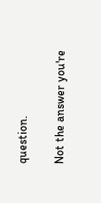question.

Not the answer you're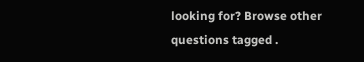looking for? Browse other questions tagged .